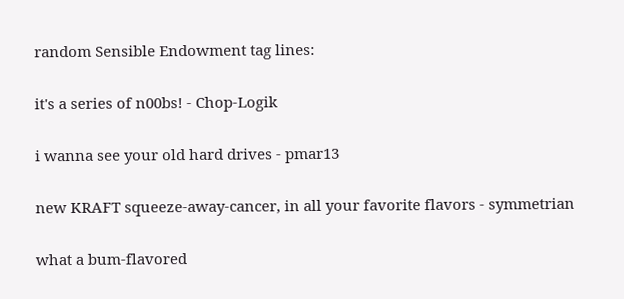random Sensible Endowment tag lines:

it's a series of n00bs! - Chop-Logik

i wanna see your old hard drives - pmar13

new KRAFT squeeze-away-cancer, in all your favorite flavors - symmetrian

what a bum-flavored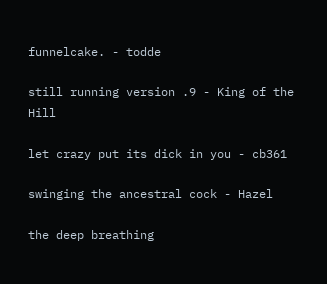funnelcake. - todde

still running version .9 - King of the Hill

let crazy put its dick in you - cb361

swinging the ancestral cock - Hazel

the deep breathing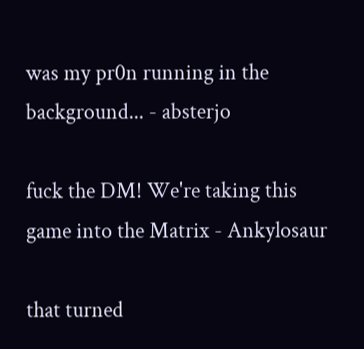was my pr0n running in the background... - absterjo

fuck the DM! We're taking this game into the Matrix - Ankylosaur

that turned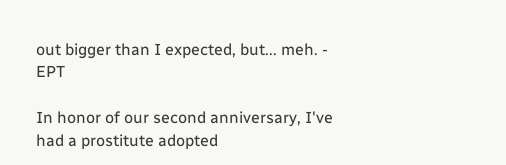out bigger than I expected, but... meh. - EPT

In honor of our second anniversary, I've had a prostitute adopted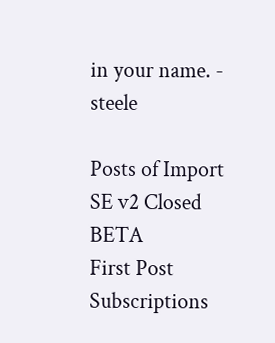in your name. - steele

Posts of Import
SE v2 Closed BETA
First Post
Subscriptions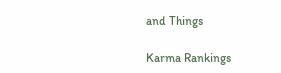and Things

Karma Rankings